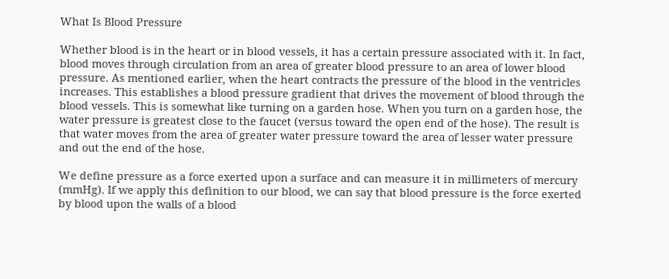What Is Blood Pressure

Whether blood is in the heart or in blood vessels, it has a certain pressure associated with it. In fact, blood moves through circulation from an area of greater blood pressure to an area of lower blood pressure. As mentioned earlier, when the heart contracts the pressure of the blood in the ventricles increases. This establishes a blood pressure gradient that drives the movement of blood through the blood vessels. This is somewhat like turning on a garden hose. When you turn on a garden hose, the water pressure is greatest close to the faucet (versus toward the open end of the hose). The result is that water moves from the area of greater water pressure toward the area of lesser water pressure and out the end of the hose.

We define pressure as a force exerted upon a surface and can measure it in millimeters of mercury (mmHg). If we apply this definition to our blood, we can say that blood pressure is the force exerted by blood upon the walls of a blood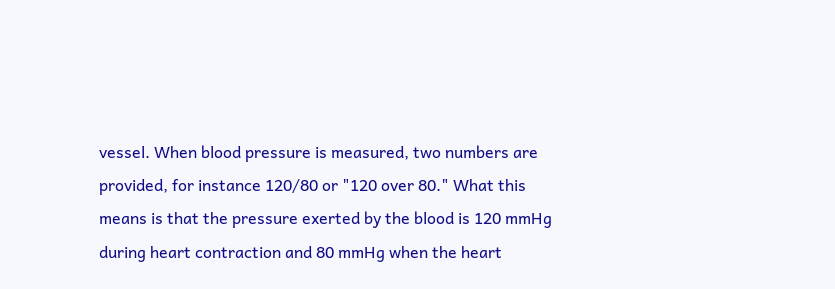vessel. When blood pressure is measured, two numbers are provided, for instance 120/80 or "120 over 80." What this means is that the pressure exerted by the blood is 120 mmHg during heart contraction and 80 mmHg when the heart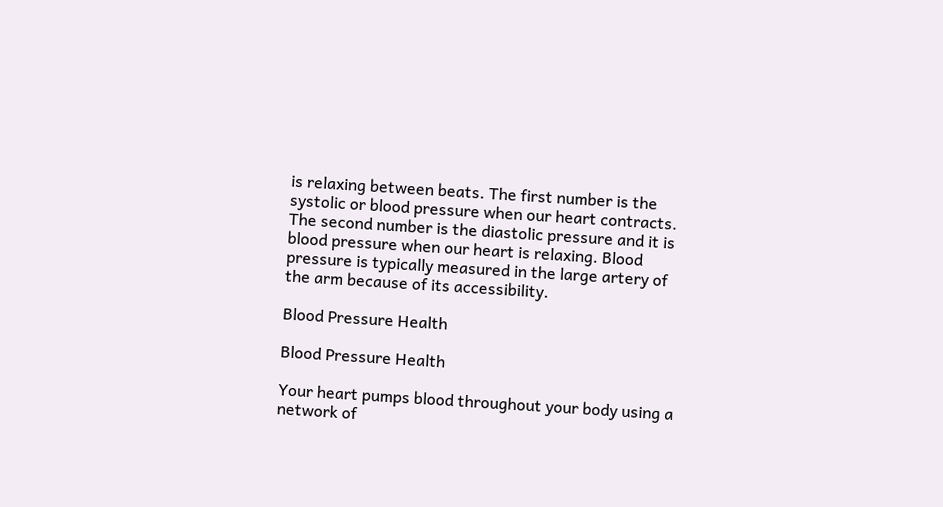is relaxing between beats. The first number is the systolic or blood pressure when our heart contracts. The second number is the diastolic pressure and it is blood pressure when our heart is relaxing. Blood pressure is typically measured in the large artery of the arm because of its accessibility.

Blood Pressure Health

Blood Pressure Health

Your heart pumps blood throughout your body using a network of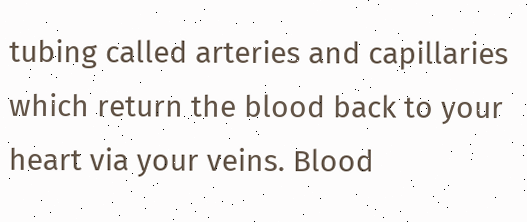tubing called arteries and capillaries which return the blood back to your heart via your veins. Blood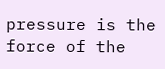pressure is the force of the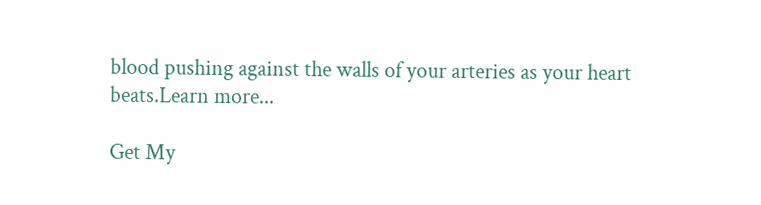blood pushing against the walls of your arteries as your heart beats.Learn more...

Get My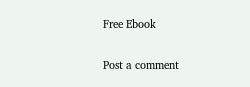Free Ebook

Post a comment